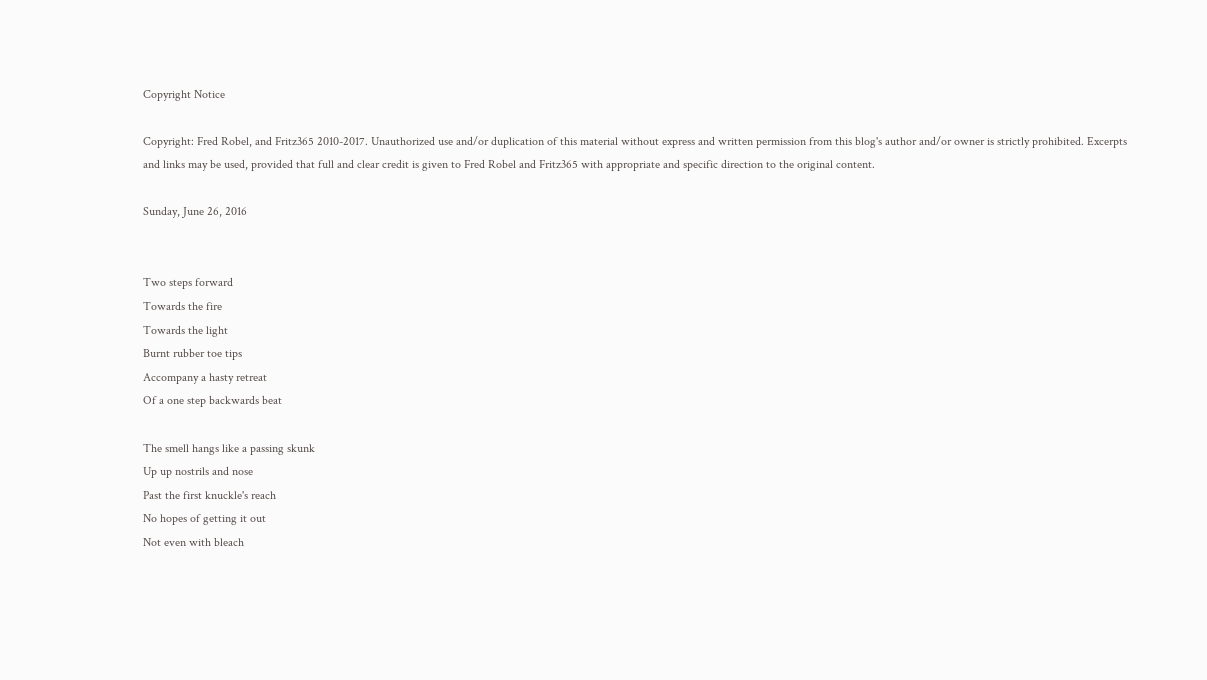Copyright Notice

Copyright: Fred Robel, and Fritz365 2010-2017. Unauthorized use and/or duplication of this material without express and written permission from this blog's author and/or owner is strictly prohibited. Excerpts and links may be used, provided that full and clear credit is given to Fred Robel and Fritz365 with appropriate and specific direction to the original content.

Sunday, June 26, 2016


Two steps forward
Towards the fire
Towards the light
Burnt rubber toe tips
Accompany a hasty retreat
Of a one step backwards beat

The smell hangs like a passing skunk
Up up nostrils and nose
Past the first knuckle's reach
No hopes of getting it out
Not even with bleach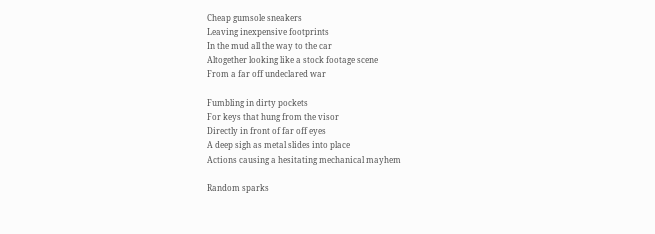Cheap gumsole sneakers
Leaving inexpensive footprints
In the mud all the way to the car
Altogether looking like a stock footage scene
From a far off undeclared war

Fumbling in dirty pockets
For keys that hung from the visor
Directly in front of far off eyes
A deep sigh as metal slides into place
Actions causing a hesitating mechanical mayhem

Random sparks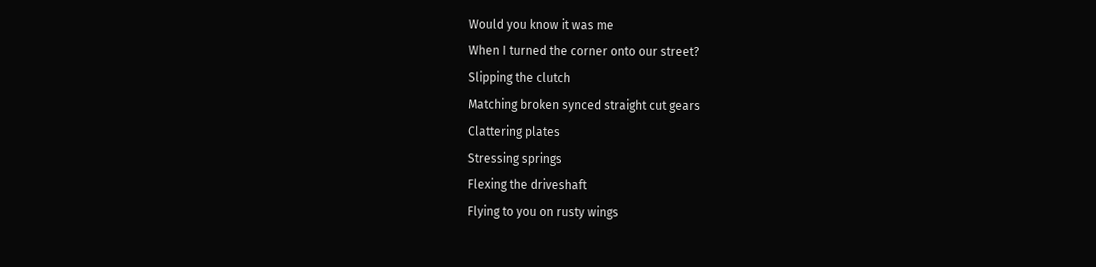Would you know it was me
When I turned the corner onto our street?
Slipping the clutch
Matching broken synced straight cut gears
Clattering plates
Stressing springs
Flexing the driveshaft
Flying to you on rusty wings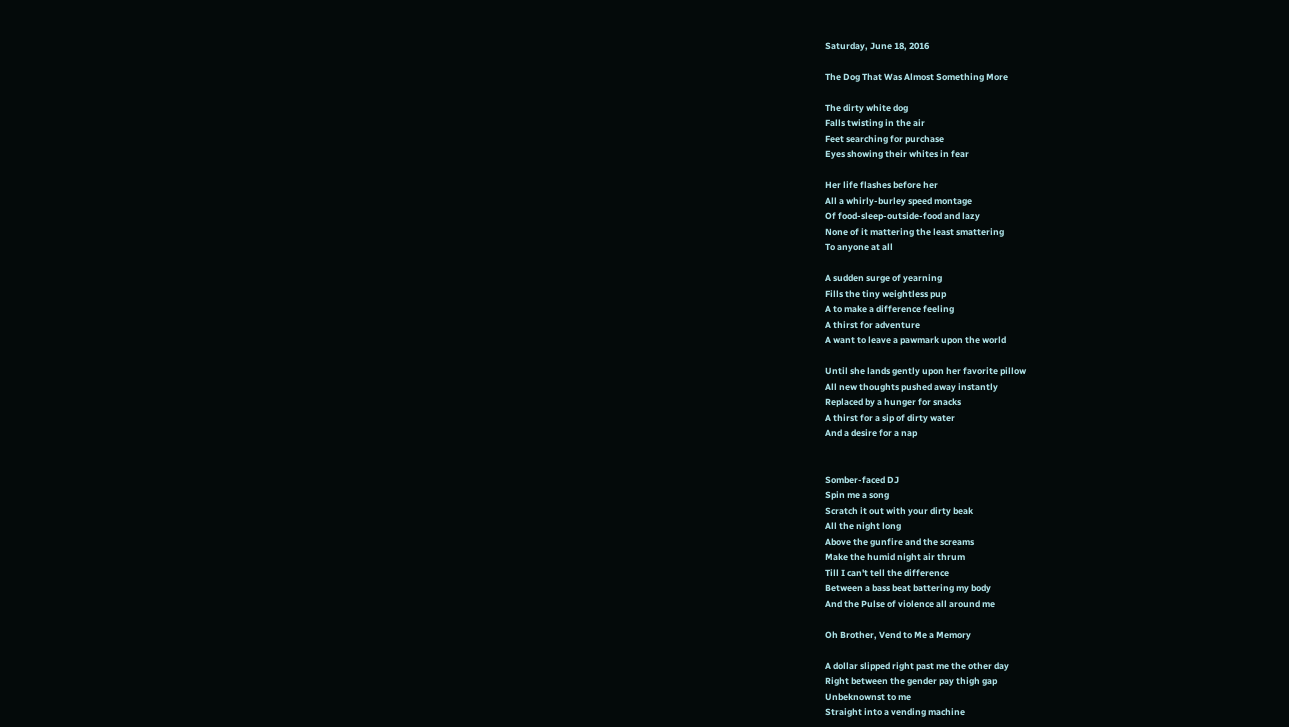Saturday, June 18, 2016

The Dog That Was Almost Something More

The dirty white dog
Falls twisting in the air
Feet searching for purchase
Eyes showing their whites in fear

Her life flashes before her
All a whirly-burley speed montage
Of food-sleep-outside-food and lazy
None of it mattering the least smattering
To anyone at all

A sudden surge of yearning
Fills the tiny weightless pup
A to make a difference feeling
A thirst for adventure
A want to leave a pawmark upon the world

Until she lands gently upon her favorite pillow
All new thoughts pushed away instantly
Replaced by a hunger for snacks
A thirst for a sip of dirty water
And a desire for a nap


Somber-faced DJ
Spin me a song
Scratch it out with your dirty beak
All the night long
Above the gunfire and the screams
Make the humid night air thrum
Till I can't tell the difference
Between a bass beat battering my body
And the Pulse of violence all around me

Oh Brother, Vend to Me a Memory

A dollar slipped right past me the other day
Right between the gender pay thigh gap
Unbeknownst to me
Straight into a vending machine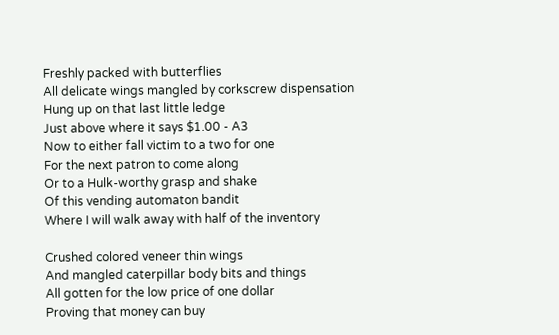Freshly packed with butterflies
All delicate wings mangled by corkscrew dispensation
Hung up on that last little ledge
Just above where it says $1.00 - A3
Now to either fall victim to a two for one
For the next patron to come along
Or to a Hulk-worthy grasp and shake
Of this vending automaton bandit
Where I will walk away with half of the inventory

Crushed colored veneer thin wings
And mangled caterpillar body bits and things
All gotten for the low price of one dollar
Proving that money can buy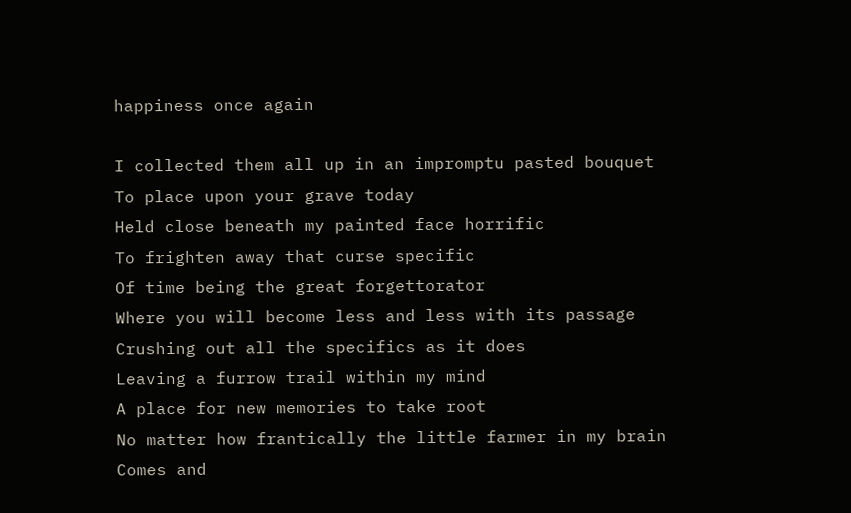happiness once again

I collected them all up in an impromptu pasted bouquet
To place upon your grave today
Held close beneath my painted face horrific
To frighten away that curse specific
Of time being the great forgettorator
Where you will become less and less with its passage
Crushing out all the specifics as it does
Leaving a furrow trail within my mind
A place for new memories to take root
No matter how frantically the little farmer in my brain
Comes and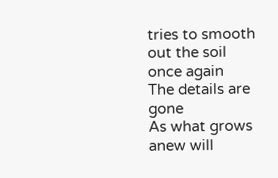tries to smooth out the soil once again
The details are gone
As what grows anew will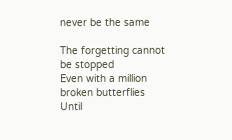never be the same

The forgetting cannot be stopped
Even with a million broken butterflies
Until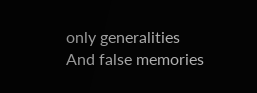only generalities
And false memories